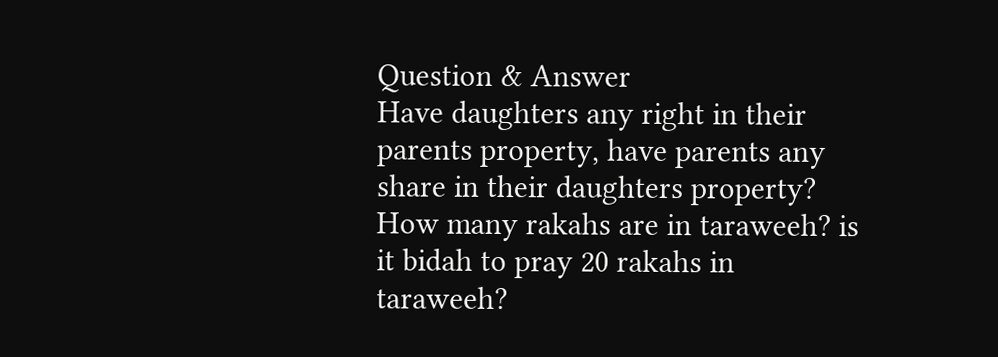Question & Answer
Have daughters any right in their parents property, have parents any share in their daughters property?    How many rakahs are in taraweeh? is it bidah to pray 20 rakahs in taraweeh?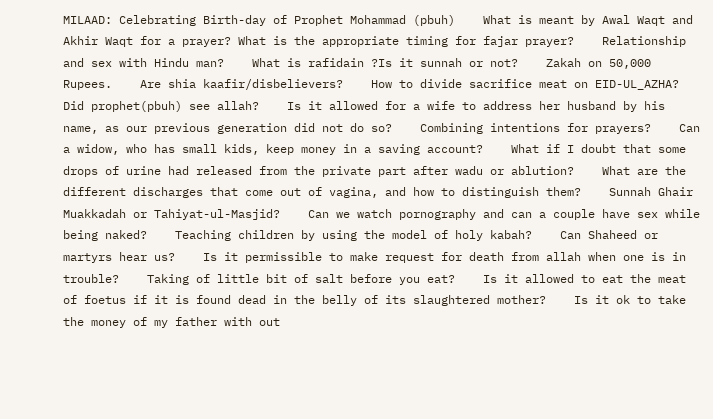MILAAD: Celebrating Birth-day of Prophet Mohammad (pbuh)    What is meant by Awal Waqt and Akhir Waqt for a prayer? What is the appropriate timing for fajar prayer?    Relationship and sex with Hindu man?    What is rafidain ?Is it sunnah or not?    Zakah on 50,000 Rupees.    Are shia kaafir/disbelievers?    How to divide sacrifice meat on EID-UL_AZHA?    Did prophet(pbuh) see allah?    Is it allowed for a wife to address her husband by his name, as our previous generation did not do so?    Combining intentions for prayers?    Can a widow, who has small kids, keep money in a saving account?    What if I doubt that some drops of urine had released from the private part after wadu or ablution?    What are the different discharges that come out of vagina, and how to distinguish them?    Sunnah Ghair Muakkadah or Tahiyat-ul-Masjid?    Can we watch pornography and can a couple have sex while being naked?    Teaching children by using the model of holy kabah?    Can Shaheed or martyrs hear us?    Is it permissible to make request for death from allah when one is in trouble?    Taking of little bit of salt before you eat?    Is it allowed to eat the meat of foetus if it is found dead in the belly of its slaughtered mother?    Is it ok to take the money of my father with out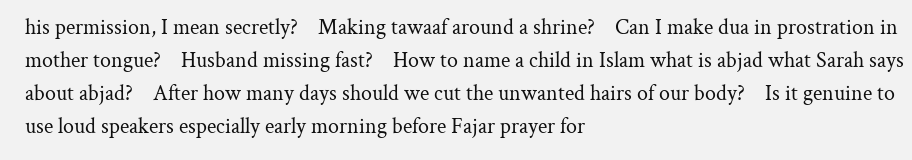his permission, I mean secretly?    Making tawaaf around a shrine?    Can I make dua in prostration in mother tongue?    Husband missing fast?    How to name a child in Islam what is abjad what Sarah says about abjad?    After how many days should we cut the unwanted hairs of our body?    Is it genuine to use loud speakers especially early morning before Fajar prayer for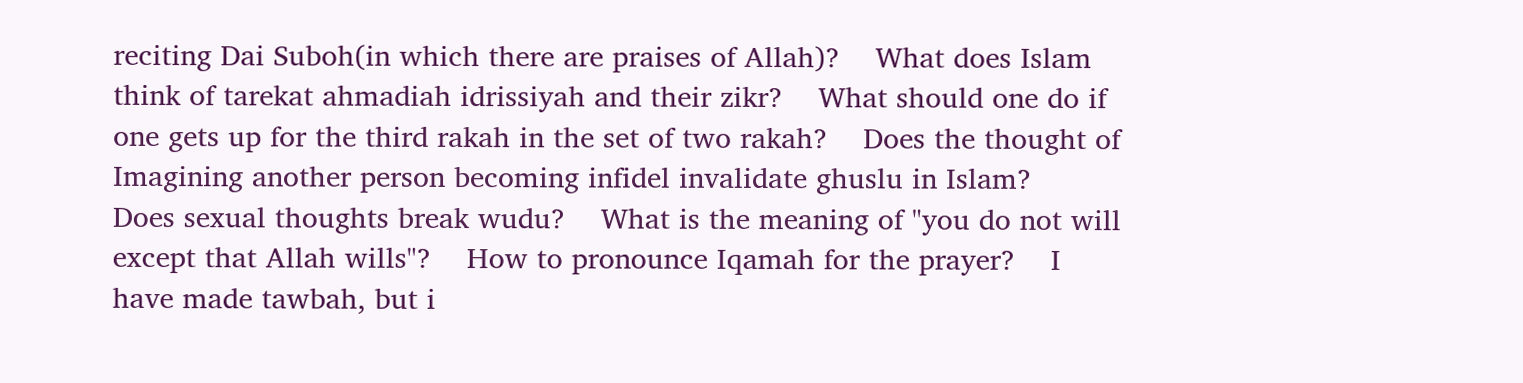reciting Dai Suboh(in which there are praises of Allah)?    What does Islam think of tarekat ahmadiah idrissiyah and their zikr?    What should one do if one gets up for the third rakah in the set of two rakah?    Does the thought of Imagining another person becoming infidel invalidate ghuslu in Islam?    Does sexual thoughts break wudu?    What is the meaning of "you do not will except that Allah wills"?    How to pronounce Iqamah for the prayer?    I have made tawbah, but i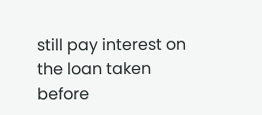still pay interest on the loan taken before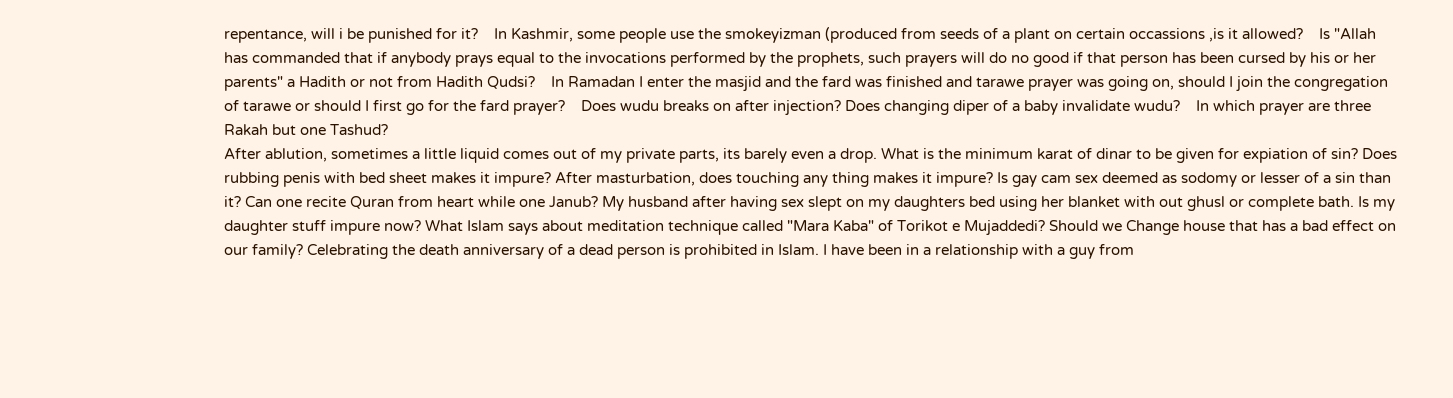repentance, will i be punished for it?    In Kashmir, some people use the smokeyizman (produced from seeds of a plant on certain occassions ,is it allowed?    Is "Allah has commanded that if anybody prays equal to the invocations performed by the prophets, such prayers will do no good if that person has been cursed by his or her parents" a Hadith or not from Hadith Qudsi?    In Ramadan I enter the masjid and the fard was finished and tarawe prayer was going on, should I join the congregation of tarawe or should I first go for the fard prayer?    Does wudu breaks on after injection? Does changing diper of a baby invalidate wudu?    In which prayer are three Rakah but one Tashud?
After ablution, sometimes a little liquid comes out of my private parts, its barely even a drop. What is the minimum karat of dinar to be given for expiation of sin? Does rubbing penis with bed sheet makes it impure? After masturbation, does touching any thing makes it impure? Is gay cam sex deemed as sodomy or lesser of a sin than it? Can one recite Quran from heart while one Janub? My husband after having sex slept on my daughters bed using her blanket with out ghusl or complete bath. Is my daughter stuff impure now? What Islam says about meditation technique called "Mara Kaba" of Torikot e Mujaddedi? Should we Change house that has a bad effect on our family? Celebrating the death anniversary of a dead person is prohibited in Islam. I have been in a relationship with a guy from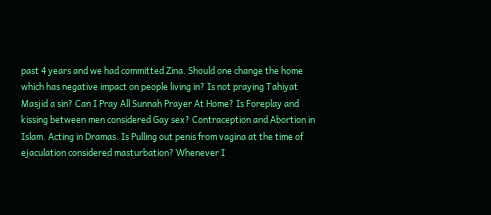past 4 years and we had committed Zina. Should one change the home which has negative impact on people living in? Is not praying Tahiyat Masjid a sin? Can I Pray All Sunnah Prayer At Home? Is Foreplay and kissing between men considered Gay sex? Contraception and Abortion in Islam. Acting in Dramas. Is Pulling out penis from vagina at the time of ejaculation considered masturbation? Whenever I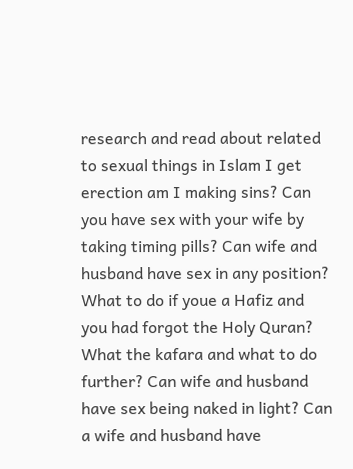research and read about related to sexual things in Islam I get erection am I making sins? Can you have sex with your wife by taking timing pills? Can wife and husband have sex in any position? What to do if youe a Hafiz and you had forgot the Holy Quran? What the kafara and what to do further? Can wife and husband have sex being naked in light? Can a wife and husband have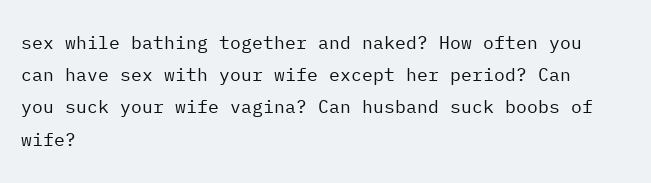sex while bathing together and naked? How often you can have sex with your wife except her period? Can you suck your wife vagina? Can husband suck boobs of wife?